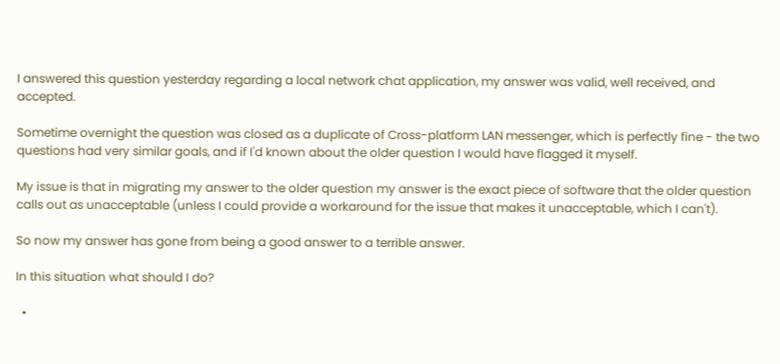I answered this question yesterday regarding a local network chat application, my answer was valid, well received, and accepted.

Sometime overnight the question was closed as a duplicate of Cross-platform LAN messenger, which is perfectly fine - the two questions had very similar goals, and if I'd known about the older question I would have flagged it myself.

My issue is that in migrating my answer to the older question my answer is the exact piece of software that the older question calls out as unacceptable (unless I could provide a workaround for the issue that makes it unacceptable, which I can't).

So now my answer has gone from being a good answer to a terrible answer.

In this situation what should I do?

  •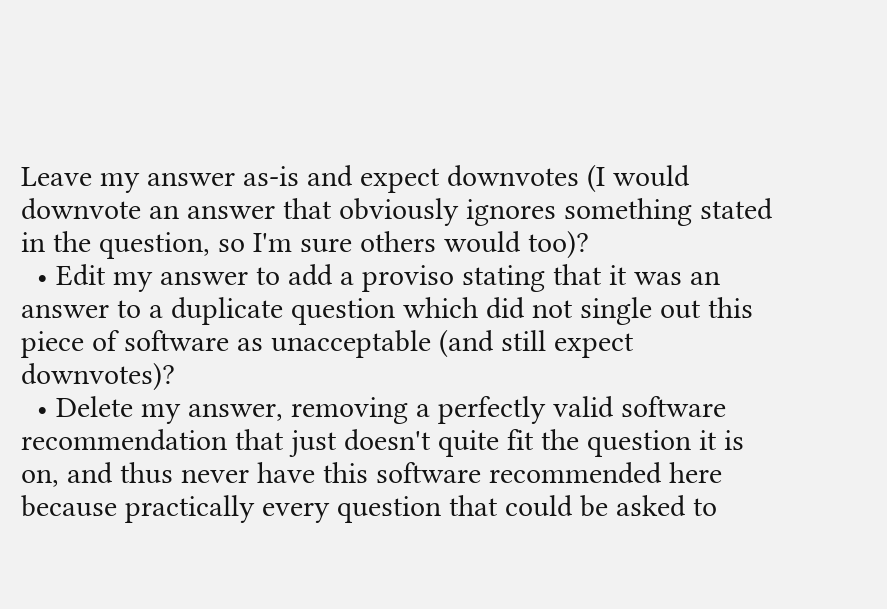Leave my answer as-is and expect downvotes (I would downvote an answer that obviously ignores something stated in the question, so I'm sure others would too)?
  • Edit my answer to add a proviso stating that it was an answer to a duplicate question which did not single out this piece of software as unacceptable (and still expect downvotes)?
  • Delete my answer, removing a perfectly valid software recommendation that just doesn't quite fit the question it is on, and thus never have this software recommended here because practically every question that could be asked to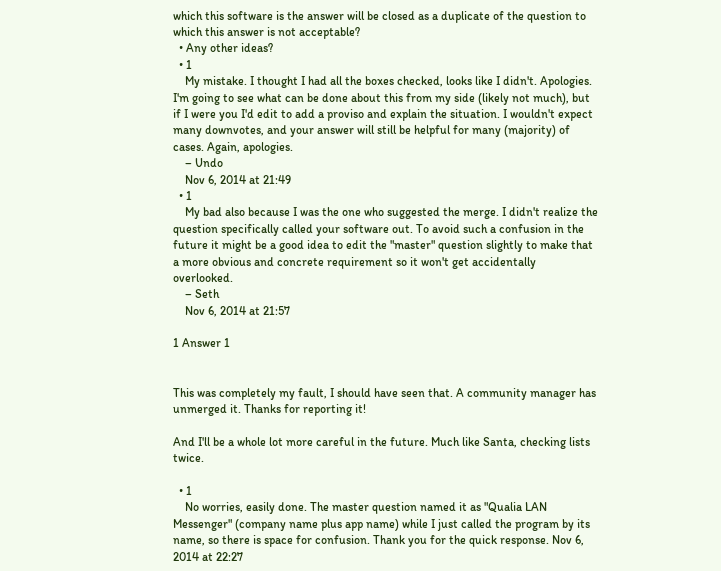which this software is the answer will be closed as a duplicate of the question to which this answer is not acceptable?
  • Any other ideas?
  • 1
    My mistake. I thought I had all the boxes checked, looks like I didn't. Apologies. I'm going to see what can be done about this from my side (likely not much), but if I were you I'd edit to add a proviso and explain the situation. I wouldn't expect many downvotes, and your answer will still be helpful for many (majority) of cases. Again, apologies.
    – Undo
    Nov 6, 2014 at 21:49
  • 1
    My bad also because I was the one who suggested the merge. I didn't realize the question specifically called your software out. To avoid such a confusion in the future it might be a good idea to edit the "master" question slightly to make that a more obvious and concrete requirement so it won't get accidentally overlooked.
    – Seth
    Nov 6, 2014 at 21:57

1 Answer 1


This was completely my fault, I should have seen that. A community manager has unmerged it. Thanks for reporting it!

And I'll be a whole lot more careful in the future. Much like Santa, checking lists twice.

  • 1
    No worries, easily done. The master question named it as "Qualia LAN Messenger" (company name plus app name) while I just called the program by its name, so there is space for confusion. Thank you for the quick response. Nov 6, 2014 at 22:27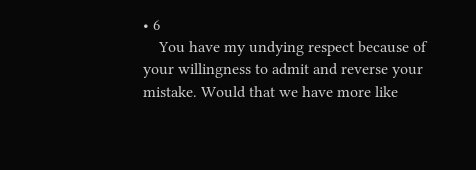• 6
    You have my undying respect because of your willingness to admit and reverse your mistake. Would that we have more like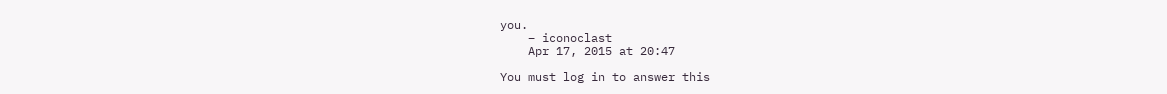you.
    – iconoclast
    Apr 17, 2015 at 20:47

You must log in to answer this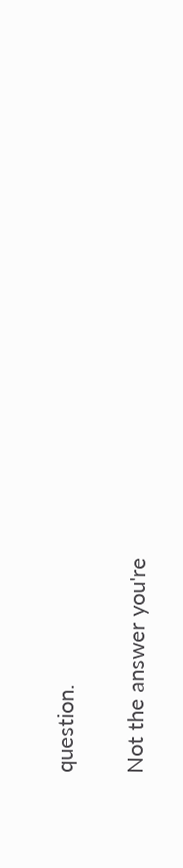question.

Not the answer you're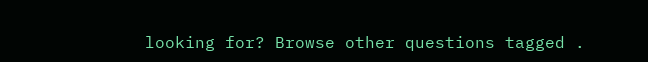looking for? Browse other questions tagged .